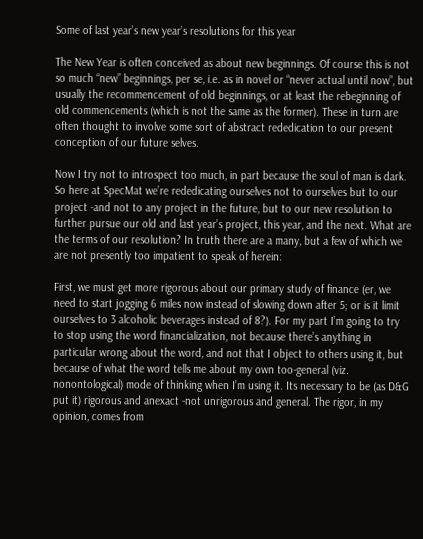Some of last year’s new year’s resolutions for this year

The New Year is often conceived as about new beginnings. Of course this is not so much “new” beginnings, per se, i.e. as in novel or “never actual until now”, but usually the recommencement of old beginnings, or at least the rebeginning of old commencements (which is not the same as the former). These in turn are often thought to involve some sort of abstract rededication to our present conception of our future selves.

Now I try not to introspect too much, in part because the soul of man is dark. So here at SpecMat we’re rededicating ourselves not to ourselves but to our project -and not to any project in the future, but to our new resolution to further pursue our old and last year’s project, this year, and the next. What are the terms of our resolution? In truth there are a many, but a few of which we are not presently too impatient to speak of herein:

First, we must get more rigorous about our primary study of finance (er, we need to start jogging 6 miles now instead of slowing down after 5; or is it limit ourselves to 3 alcoholic beverages instead of 8?). For my part I’m going to try to stop using the word financialization, not because there’s anything in particular wrong about the word, and not that I object to others using it, but because of what the word tells me about my own too-general (viz. nonontological) mode of thinking when I’m using it. Its necessary to be (as D&G put it) rigorous and anexact -not unrigorous and general. The rigor, in my opinion, comes from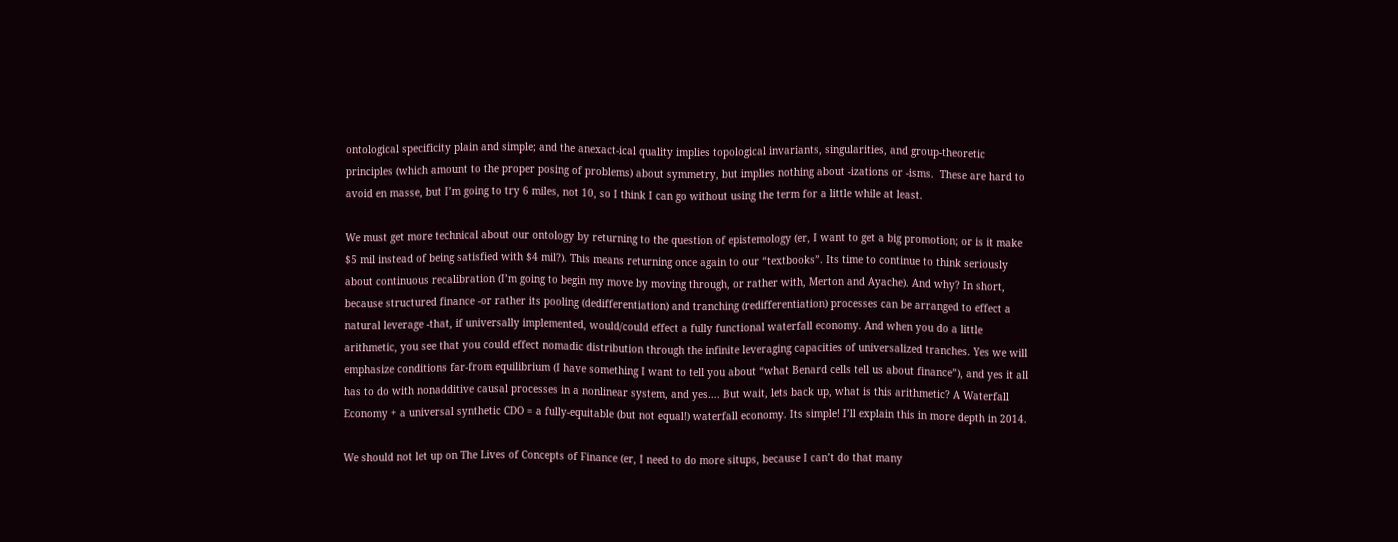ontological specificity plain and simple; and the anexact-ical quality implies topological invariants, singularities, and group-theoretic principles (which amount to the proper posing of problems) about symmetry, but implies nothing about -izations or -isms.  These are hard to avoid en masse, but I’m going to try 6 miles, not 10, so I think I can go without using the term for a little while at least.

We must get more technical about our ontology by returning to the question of epistemology (er, I want to get a big promotion; or is it make $5 mil instead of being satisfied with $4 mil?). This means returning once again to our “textbooks”. Its time to continue to think seriously about continuous recalibration (I’m going to begin my move by moving through, or rather with, Merton and Ayache). And why? In short, because structured finance -or rather its pooling (dedifferentiation) and tranching (redifferentiation) processes can be arranged to effect a natural leverage -that, if universally implemented, would/could effect a fully functional waterfall economy. And when you do a little arithmetic, you see that you could effect nomadic distribution through the infinite leveraging capacities of universalized tranches. Yes we will emphasize conditions far-from equilibrium (I have something I want to tell you about “what Benard cells tell us about finance”), and yes it all has to do with nonadditive causal processes in a nonlinear system, and yes…. But wait, lets back up, what is this arithmetic? A Waterfall Economy + a universal synthetic CDO = a fully-equitable (but not equal!) waterfall economy. Its simple! I’ll explain this in more depth in 2014.

We should not let up on The Lives of Concepts of Finance (er, I need to do more situps, because I can’t do that many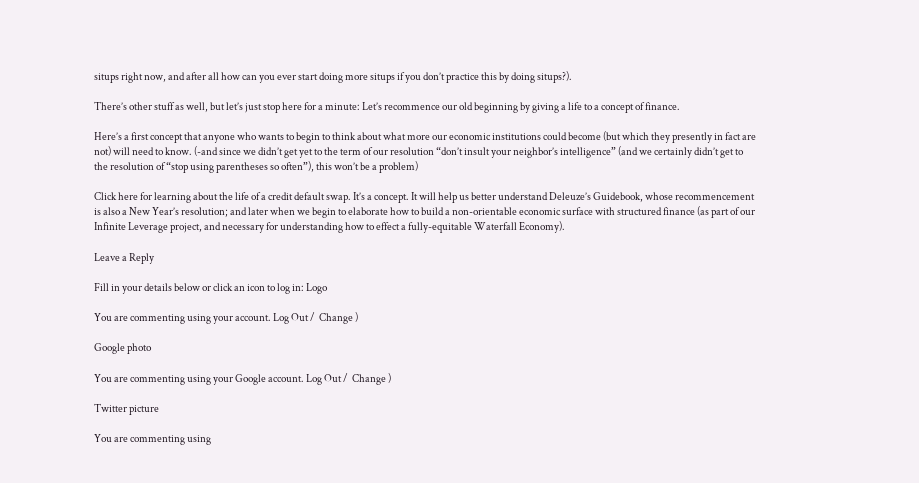situps right now, and after all how can you ever start doing more situps if you don’t practice this by doing situps?).

There’s other stuff as well, but let’s just stop here for a minute: Let’s recommence our old beginning by giving a life to a concept of finance.

Here’s a first concept that anyone who wants to begin to think about what more our economic institutions could become (but which they presently in fact are not) will need to know. (-and since we didn’t get yet to the term of our resolution “don’t insult your neighbor’s intelligence” (and we certainly didn’t get to the resolution of “stop using parentheses so often”), this won’t be a problem)

Click here for learning about the life of a credit default swap. It’s a concept. It will help us better understand Deleuze’s Guidebook, whose recommencement is also a New Year’s resolution; and later when we begin to elaborate how to build a non-orientable economic surface with structured finance (as part of our Infinite Leverage project, and necessary for understanding how to effect a fully-equitable Waterfall Economy).

Leave a Reply

Fill in your details below or click an icon to log in: Logo

You are commenting using your account. Log Out /  Change )

Google photo

You are commenting using your Google account. Log Out /  Change )

Twitter picture

You are commenting using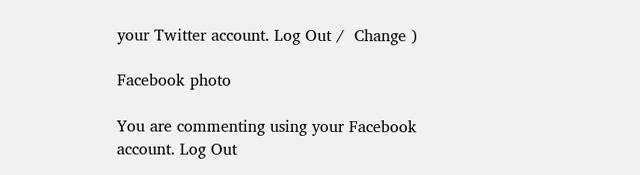your Twitter account. Log Out /  Change )

Facebook photo

You are commenting using your Facebook account. Log Out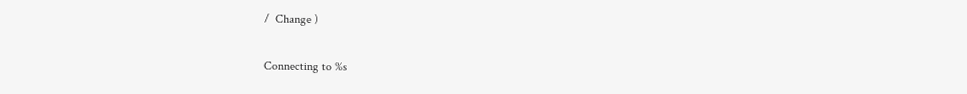/  Change )

Connecting to %s